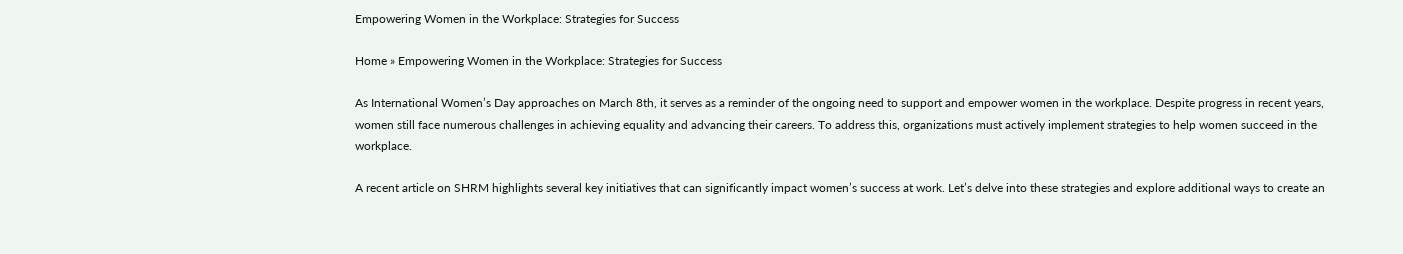Empowering Women in the Workplace: Strategies for Success

Home » Empowering Women in the Workplace: Strategies for Success

As International Women’s Day approaches on March 8th, it serves as a reminder of the ongoing need to support and empower women in the workplace. Despite progress in recent years, women still face numerous challenges in achieving equality and advancing their careers. To address this, organizations must actively implement strategies to help women succeed in the workplace.

A recent article on SHRM highlights several key initiatives that can significantly impact women’s success at work. Let’s delve into these strategies and explore additional ways to create an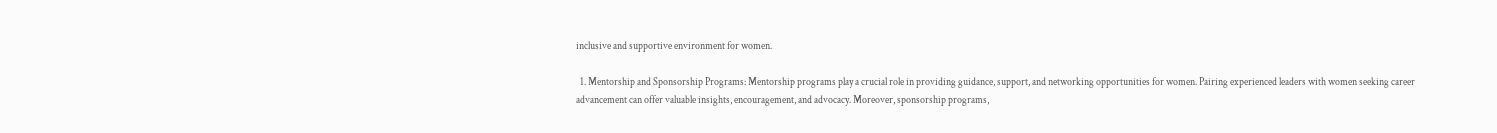inclusive and supportive environment for women.

  1. Mentorship and Sponsorship Programs: Mentorship programs play a crucial role in providing guidance, support, and networking opportunities for women. Pairing experienced leaders with women seeking career advancement can offer valuable insights, encouragement, and advocacy. Moreover, sponsorship programs,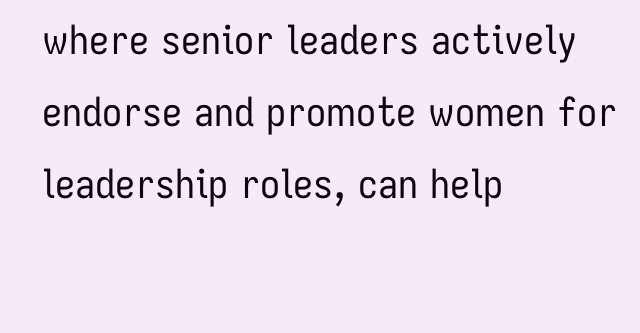where senior leaders actively endorse and promote women for leadership roles, can help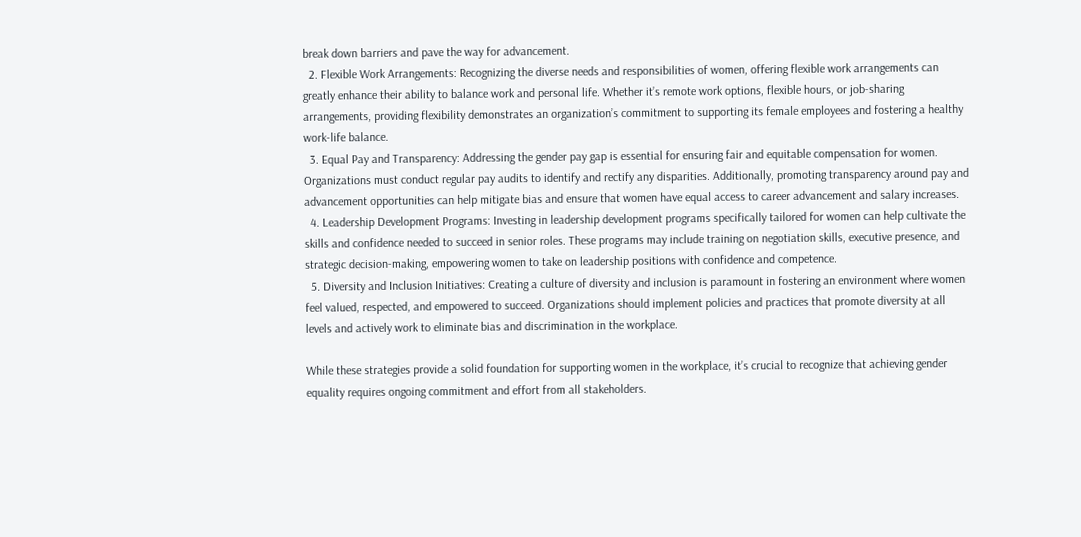break down barriers and pave the way for advancement.
  2. Flexible Work Arrangements: Recognizing the diverse needs and responsibilities of women, offering flexible work arrangements can greatly enhance their ability to balance work and personal life. Whether it’s remote work options, flexible hours, or job-sharing arrangements, providing flexibility demonstrates an organization’s commitment to supporting its female employees and fostering a healthy work-life balance.
  3. Equal Pay and Transparency: Addressing the gender pay gap is essential for ensuring fair and equitable compensation for women. Organizations must conduct regular pay audits to identify and rectify any disparities. Additionally, promoting transparency around pay and advancement opportunities can help mitigate bias and ensure that women have equal access to career advancement and salary increases.
  4. Leadership Development Programs: Investing in leadership development programs specifically tailored for women can help cultivate the skills and confidence needed to succeed in senior roles. These programs may include training on negotiation skills, executive presence, and strategic decision-making, empowering women to take on leadership positions with confidence and competence.
  5. Diversity and Inclusion Initiatives: Creating a culture of diversity and inclusion is paramount in fostering an environment where women feel valued, respected, and empowered to succeed. Organizations should implement policies and practices that promote diversity at all levels and actively work to eliminate bias and discrimination in the workplace.

While these strategies provide a solid foundation for supporting women in the workplace, it’s crucial to recognize that achieving gender equality requires ongoing commitment and effort from all stakeholders.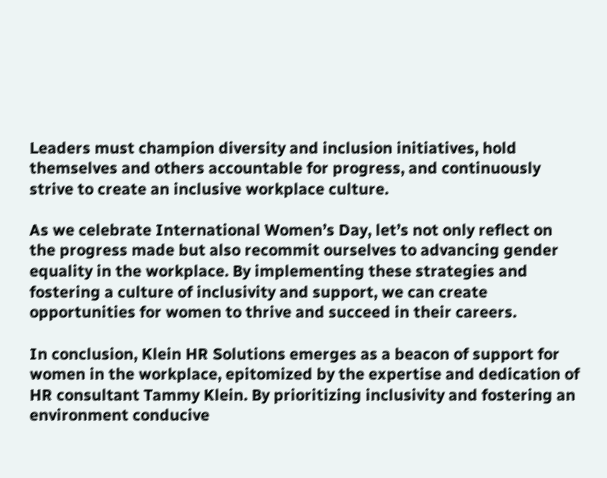Leaders must champion diversity and inclusion initiatives, hold themselves and others accountable for progress, and continuously strive to create an inclusive workplace culture.

As we celebrate International Women’s Day, let’s not only reflect on the progress made but also recommit ourselves to advancing gender equality in the workplace. By implementing these strategies and fostering a culture of inclusivity and support, we can create opportunities for women to thrive and succeed in their careers.

In conclusion, Klein HR Solutions emerges as a beacon of support for women in the workplace, epitomized by the expertise and dedication of HR consultant Tammy Klein. By prioritizing inclusivity and fostering an environment conducive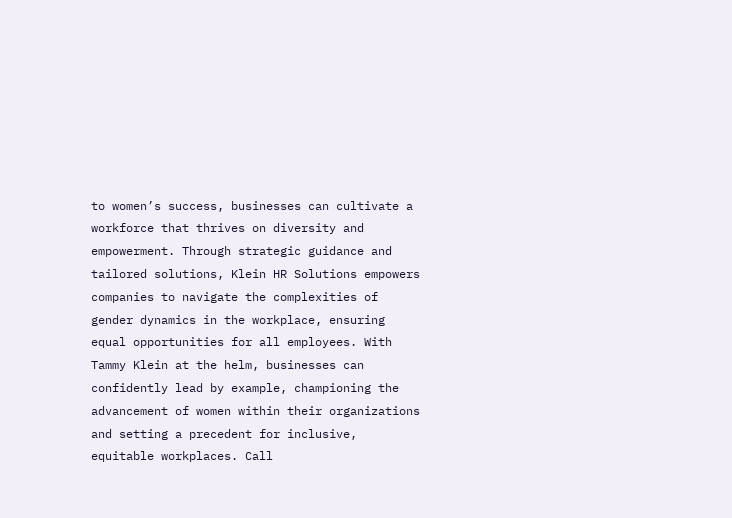to women’s success, businesses can cultivate a workforce that thrives on diversity and empowerment. Through strategic guidance and tailored solutions, Klein HR Solutions empowers companies to navigate the complexities of gender dynamics in the workplace, ensuring equal opportunities for all employees. With Tammy Klein at the helm, businesses can confidently lead by example, championing the advancement of women within their organizations and setting a precedent for inclusive, equitable workplaces. Call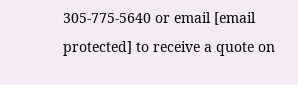305-775-5640 or email [email protected] to receive a quote on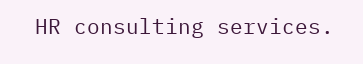HR consulting services.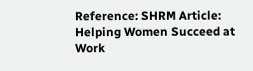Reference: SHRM Article: Helping Women Succeed at Work